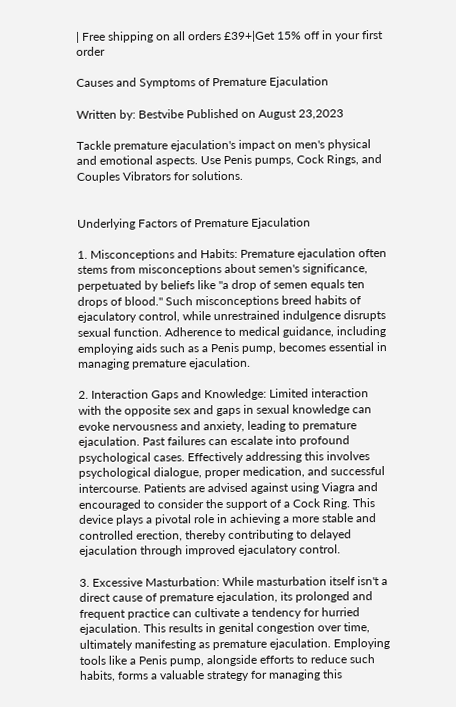| Free shipping on all orders £39+|Get 15% off in your first order

Causes and Symptoms of Premature Ejaculation

Written by: Bestvibe Published on August 23,2023

Tackle premature ejaculation's impact on men's physical and emotional aspects. Use Penis pumps, Cock Rings, and Couples Vibrators for solutions.


Underlying Factors of Premature Ejaculation

1. Misconceptions and Habits: Premature ejaculation often stems from misconceptions about semen's significance, perpetuated by beliefs like "a drop of semen equals ten drops of blood." Such misconceptions breed habits of ejaculatory control, while unrestrained indulgence disrupts sexual function. Adherence to medical guidance, including employing aids such as a Penis pump, becomes essential in managing premature ejaculation.

2. Interaction Gaps and Knowledge: Limited interaction with the opposite sex and gaps in sexual knowledge can evoke nervousness and anxiety, leading to premature ejaculation. Past failures can escalate into profound psychological cases. Effectively addressing this involves psychological dialogue, proper medication, and successful intercourse. Patients are advised against using Viagra and encouraged to consider the support of a Cock Ring. This device plays a pivotal role in achieving a more stable and controlled erection, thereby contributing to delayed ejaculation through improved ejaculatory control.

3. Excessive Masturbation: While masturbation itself isn't a direct cause of premature ejaculation, its prolonged and frequent practice can cultivate a tendency for hurried ejaculation. This results in genital congestion over time, ultimately manifesting as premature ejaculation. Employing tools like a Penis pump, alongside efforts to reduce such habits, forms a valuable strategy for managing this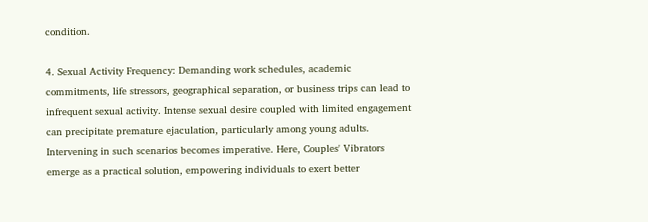condition.

4. Sexual Activity Frequency: Demanding work schedules, academic commitments, life stressors, geographical separation, or business trips can lead to infrequent sexual activity. Intense sexual desire coupled with limited engagement can precipitate premature ejaculation, particularly among young adults. Intervening in such scenarios becomes imperative. Here, Couples' Vibrators emerge as a practical solution, empowering individuals to exert better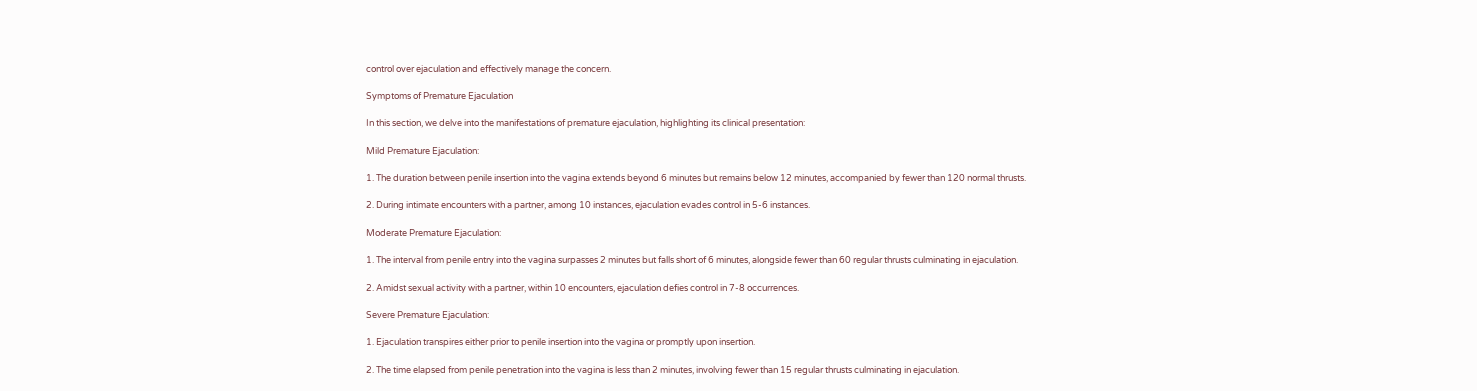control over ejaculation and effectively manage the concern.

Symptoms of Premature Ejaculation

In this section, we delve into the manifestations of premature ejaculation, highlighting its clinical presentation:

Mild Premature Ejaculation:

1. The duration between penile insertion into the vagina extends beyond 6 minutes but remains below 12 minutes, accompanied by fewer than 120 normal thrusts.

2. During intimate encounters with a partner, among 10 instances, ejaculation evades control in 5-6 instances.

Moderate Premature Ejaculation:

1. The interval from penile entry into the vagina surpasses 2 minutes but falls short of 6 minutes, alongside fewer than 60 regular thrusts culminating in ejaculation.

2. Amidst sexual activity with a partner, within 10 encounters, ejaculation defies control in 7-8 occurrences.

Severe Premature Ejaculation:

1. Ejaculation transpires either prior to penile insertion into the vagina or promptly upon insertion.

2. The time elapsed from penile penetration into the vagina is less than 2 minutes, involving fewer than 15 regular thrusts culminating in ejaculation.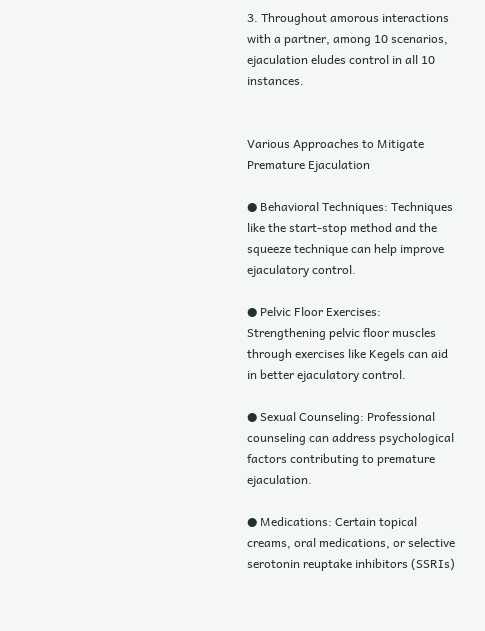3. Throughout amorous interactions with a partner, among 10 scenarios, ejaculation eludes control in all 10 instances.


Various Approaches to Mitigate Premature Ejaculation

● Behavioral Techniques: Techniques like the start-stop method and the squeeze technique can help improve ejaculatory control.

● Pelvic Floor Exercises: Strengthening pelvic floor muscles through exercises like Kegels can aid in better ejaculatory control.

● Sexual Counseling: Professional counseling can address psychological factors contributing to premature ejaculation.

● Medications: Certain topical creams, oral medications, or selective serotonin reuptake inhibitors (SSRIs)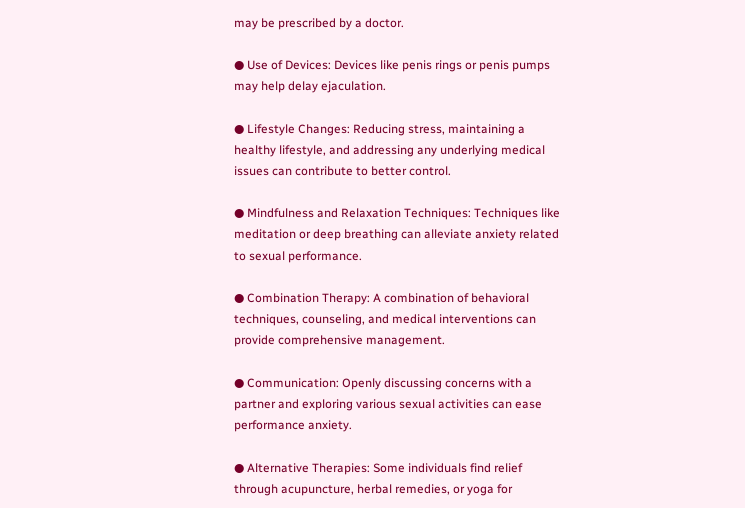may be prescribed by a doctor.

● Use of Devices: Devices like penis rings or penis pumps may help delay ejaculation.

● Lifestyle Changes: Reducing stress, maintaining a healthy lifestyle, and addressing any underlying medical issues can contribute to better control.

● Mindfulness and Relaxation Techniques: Techniques like meditation or deep breathing can alleviate anxiety related to sexual performance.

● Combination Therapy: A combination of behavioral techniques, counseling, and medical interventions can provide comprehensive management.

● Communication: Openly discussing concerns with a partner and exploring various sexual activities can ease performance anxiety.

● Alternative Therapies: Some individuals find relief through acupuncture, herbal remedies, or yoga for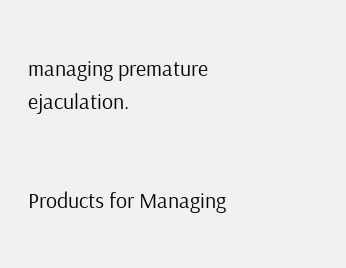managing premature ejaculation.


Products for Managing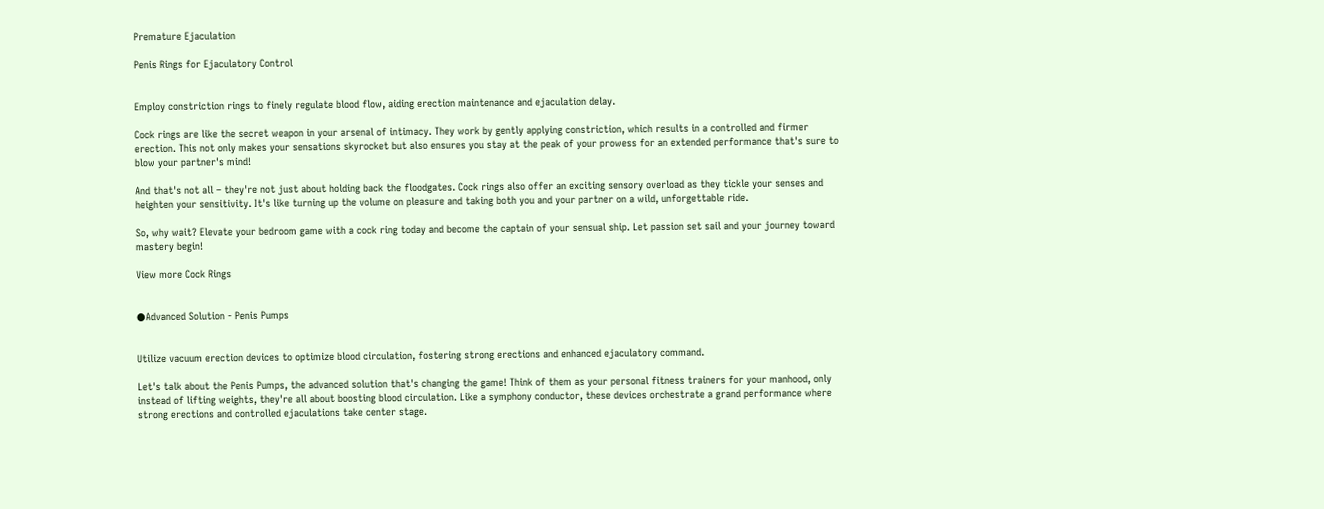Premature Ejaculation

Penis Rings for Ejaculatory Control


Employ constriction rings to finely regulate blood flow, aiding erection maintenance and ejaculation delay.

Cock rings are like the secret weapon in your arsenal of intimacy. They work by gently applying constriction, which results in a controlled and firmer erection. This not only makes your sensations skyrocket but also ensures you stay at the peak of your prowess for an extended performance that's sure to blow your partner's mind!

And that's not all – they're not just about holding back the floodgates. Cock rings also offer an exciting sensory overload as they tickle your senses and heighten your sensitivity. It's like turning up the volume on pleasure and taking both you and your partner on a wild, unforgettable ride.

So, why wait? Elevate your bedroom game with a cock ring today and become the captain of your sensual ship. Let passion set sail and your journey toward mastery begin!

View more Cock Rings


●Advanced Solution - Penis Pumps


Utilize vacuum erection devices to optimize blood circulation, fostering strong erections and enhanced ejaculatory command.

Let's talk about the Penis Pumps, the advanced solution that's changing the game! Think of them as your personal fitness trainers for your manhood, only instead of lifting weights, they're all about boosting blood circulation. Like a symphony conductor, these devices orchestrate a grand performance where strong erections and controlled ejaculations take center stage.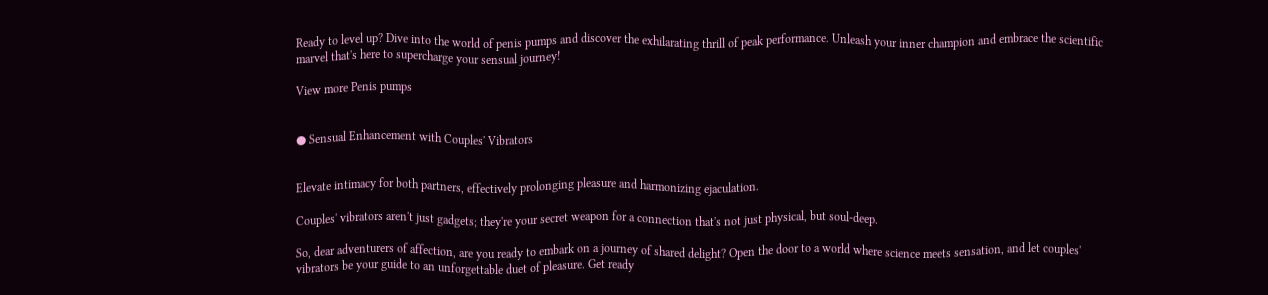Ready to level up? Dive into the world of penis pumps and discover the exhilarating thrill of peak performance. Unleash your inner champion and embrace the scientific marvel that's here to supercharge your sensual journey!

View more Penis pumps


● Sensual Enhancement with Couples' Vibrators


Elevate intimacy for both partners, effectively prolonging pleasure and harmonizing ejaculation.

Couples' vibrators aren't just gadgets; they're your secret weapon for a connection that's not just physical, but soul-deep.

So, dear adventurers of affection, are you ready to embark on a journey of shared delight? Open the door to a world where science meets sensation, and let couples' vibrators be your guide to an unforgettable duet of pleasure. Get ready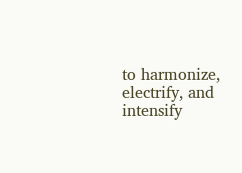to harmonize, electrify, and intensify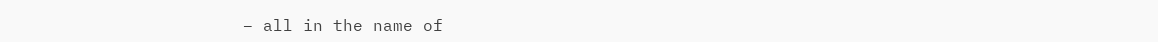– all in the name of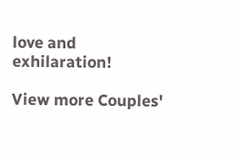love and exhilaration!

View more Couples'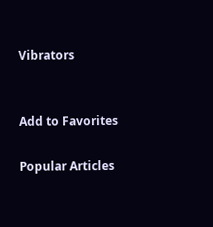Vibrators


Add to Favorites

Popular Articles